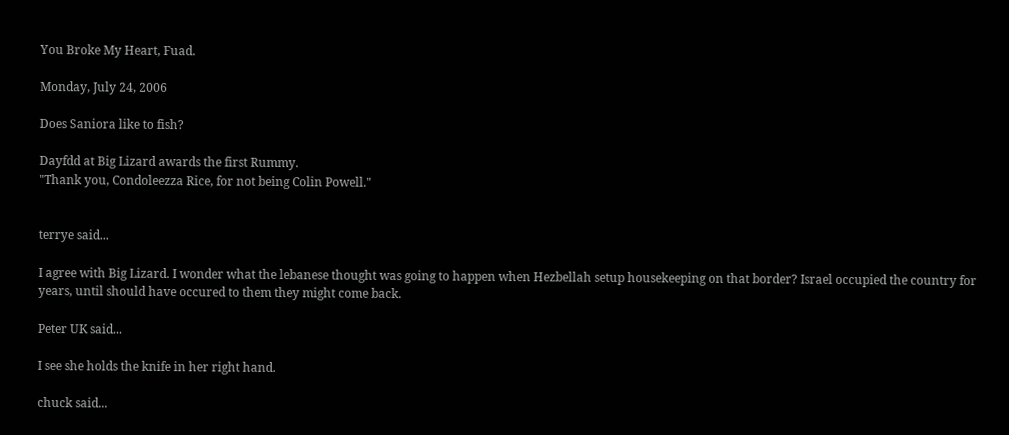You Broke My Heart, Fuad.

Monday, July 24, 2006

Does Saniora like to fish?

Dayfdd at Big Lizard awards the first Rummy.
"Thank you, Condoleezza Rice, for not being Colin Powell."


terrye said...

I agree with Big Lizard. I wonder what the lebanese thought was going to happen when Hezbellah setup housekeeping on that border? Israel occupied the country for years, until should have occured to them they might come back.

Peter UK said...

I see she holds the knife in her right hand.

chuck said...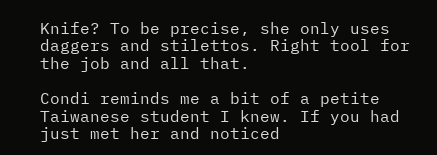Knife? To be precise, she only uses daggers and stilettos. Right tool for the job and all that.

Condi reminds me a bit of a petite Taiwanese student I knew. If you had just met her and noticed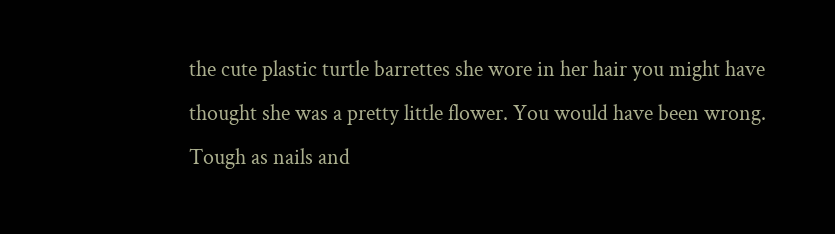the cute plastic turtle barrettes she wore in her hair you might have thought she was a pretty little flower. You would have been wrong. Tough as nails and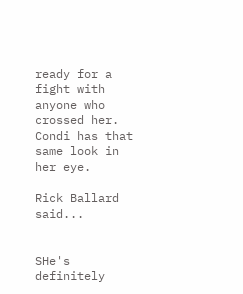ready for a fight with anyone who crossed her. Condi has that same look in her eye.

Rick Ballard said...


SHe's definitely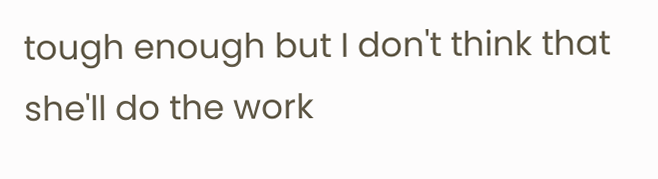tough enough but I don't think that she'll do the work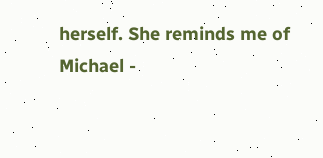herself. She reminds me of Michael -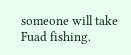someone will take Fuad fishing.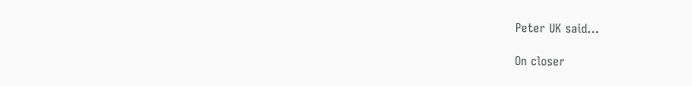Peter UK said...

On closer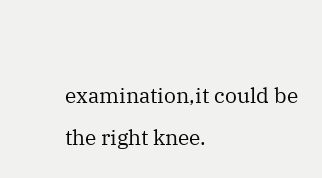examination,it could be the right knee.